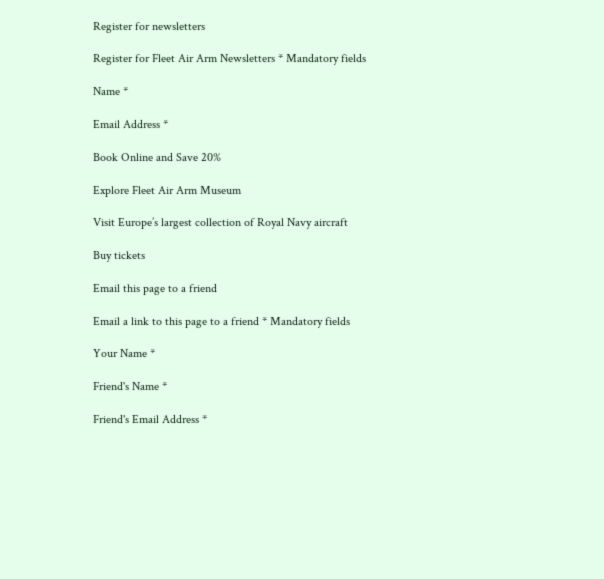Register for newsletters

Register for Fleet Air Arm Newsletters * Mandatory fields

Name *

Email Address *

Book Online and Save 20%

Explore Fleet Air Arm Museum

Visit Europe’s largest collection of Royal Navy aircraft

Buy tickets

Email this page to a friend

Email a link to this page to a friend * Mandatory fields

Your Name *

Friend's Name *

Friend's Email Address *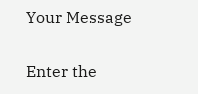Your Message

Enter the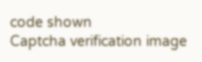code shown
Captcha verification image